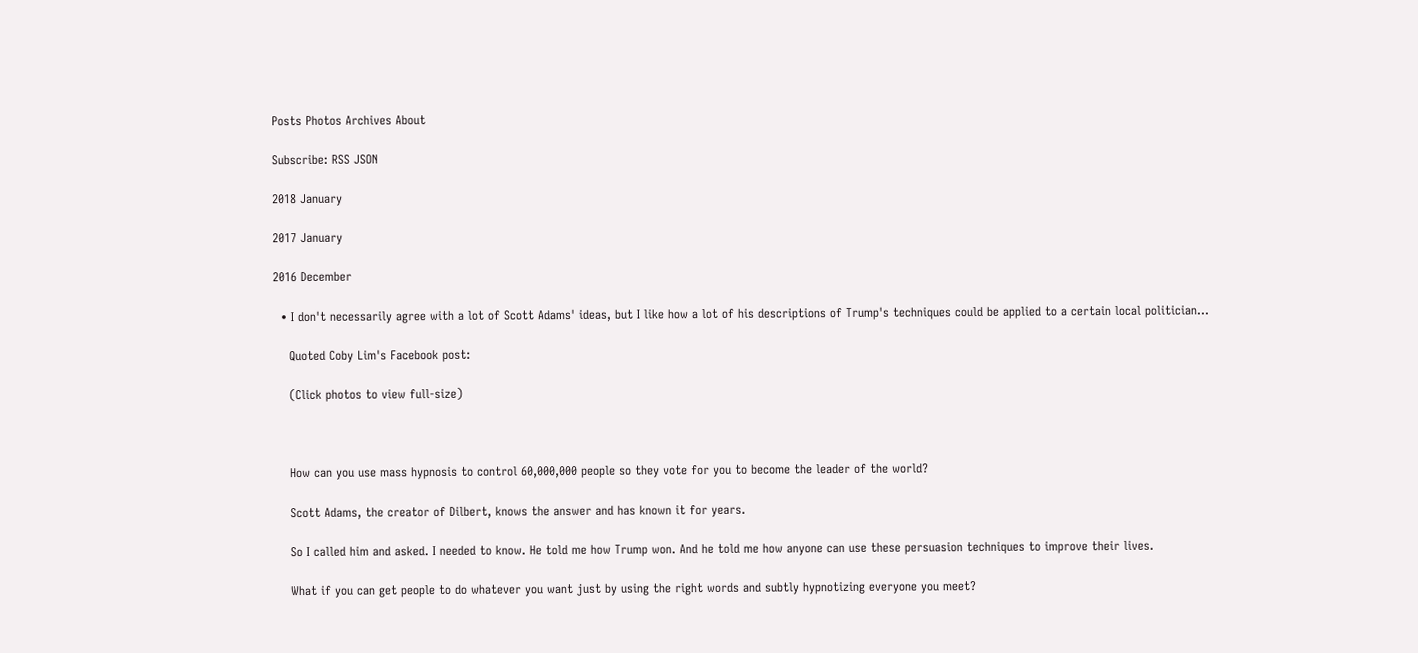Posts Photos Archives About

Subscribe: RSS JSON

2018 January

2017 January

2016 December

  • I don't necessarily agree with a lot of Scott Adams' ideas, but I like how a lot of his descriptions of Trump's techniques could be applied to a certain local politician...

    Quoted Coby Lim's Facebook post:

    (Click photos to view full-size)



    How can you use mass hypnosis to control 60,000,000 people so they vote for you to become the leader of the world?

    Scott Adams, the creator of Dilbert, knows the answer and has known it for years.

    So I called him and asked. I needed to know. He told me how Trump won. And he told me how anyone can use these persuasion techniques to improve their lives.

    What if you can get people to do whatever you want just by using the right words and subtly hypnotizing everyone you meet?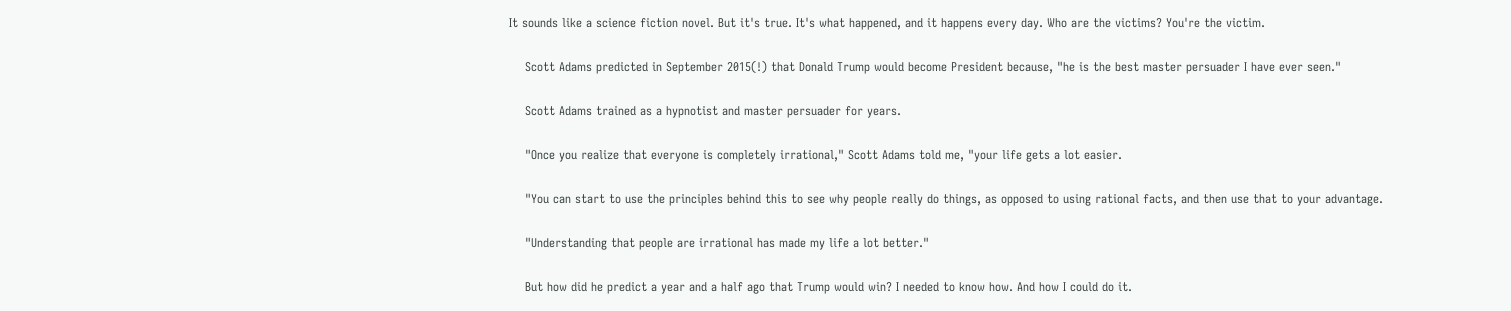It sounds like a science fiction novel. But it's true. It's what happened, and it happens every day. Who are the victims? You're the victim.

    Scott Adams predicted in September 2015(!) that Donald Trump would become President because, "he is the best master persuader I have ever seen."

    Scott Adams trained as a hypnotist and master persuader for years.

    "Once you realize that everyone is completely irrational," Scott Adams told me, "your life gets a lot easier.

    "You can start to use the principles behind this to see why people really do things, as opposed to using rational facts, and then use that to your advantage.

    "Understanding that people are irrational has made my life a lot better."

    But how did he predict a year and a half ago that Trump would win? I needed to know how. And how I could do it.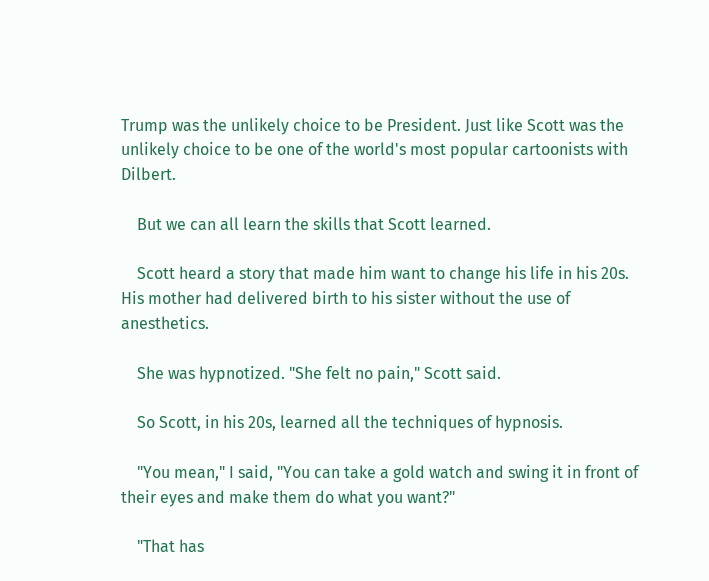Trump was the unlikely choice to be President. Just like Scott was the unlikely choice to be one of the world's most popular cartoonists with Dilbert.

    But we can all learn the skills that Scott learned.

    Scott heard a story that made him want to change his life in his 20s. His mother had delivered birth to his sister without the use of anesthetics.

    She was hypnotized. "She felt no pain," Scott said.

    So Scott, in his 20s, learned all the techniques of hypnosis.

    "You mean," I said, "You can take a gold watch and swing it in front of their eyes and make them do what you want?"

    "That has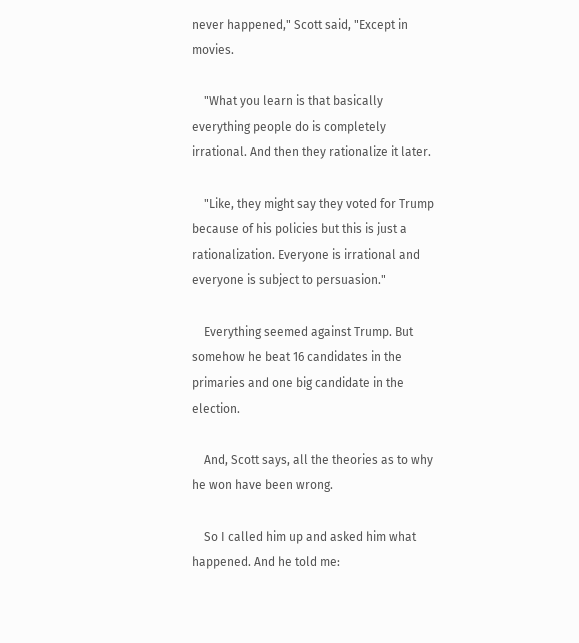never happened," Scott said, "Except in movies.

    "What you learn is that basically everything people do is completely irrational. And then they rationalize it later.

    "Like, they might say they voted for Trump because of his policies but this is just a rationalization. Everyone is irrational and everyone is subject to persuasion."

    Everything seemed against Trump. But somehow he beat 16 candidates in the primaries and one big candidate in the election.

    And, Scott says, all the theories as to why he won have been wrong.

    So I called him up and asked him what happened. And he told me: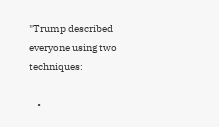"Trump described everyone using two techniques:

    •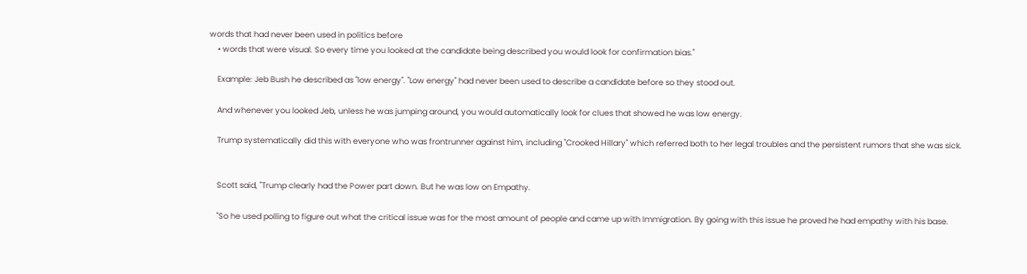words that had never been used in politics before
    • words that were visual. So every time you looked at the candidate being described you would look for confirmation bias."

    Example: Jeb Bush he described as "low energy". "Low energy" had never been used to describe a candidate before so they stood out.

    And whenever you looked Jeb, unless he was jumping around, you would automatically look for clues that showed he was low energy.

    Trump systematically did this with everyone who was frontrunner against him, including "Crooked Hillary" which referred both to her legal troubles and the persistent rumors that she was sick.


    Scott said, "Trump clearly had the Power part down. But he was low on Empathy.

    "So he used polling to figure out what the critical issue was for the most amount of people and came up with Immigration. By going with this issue he proved he had empathy with his base.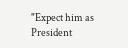"Expect him as President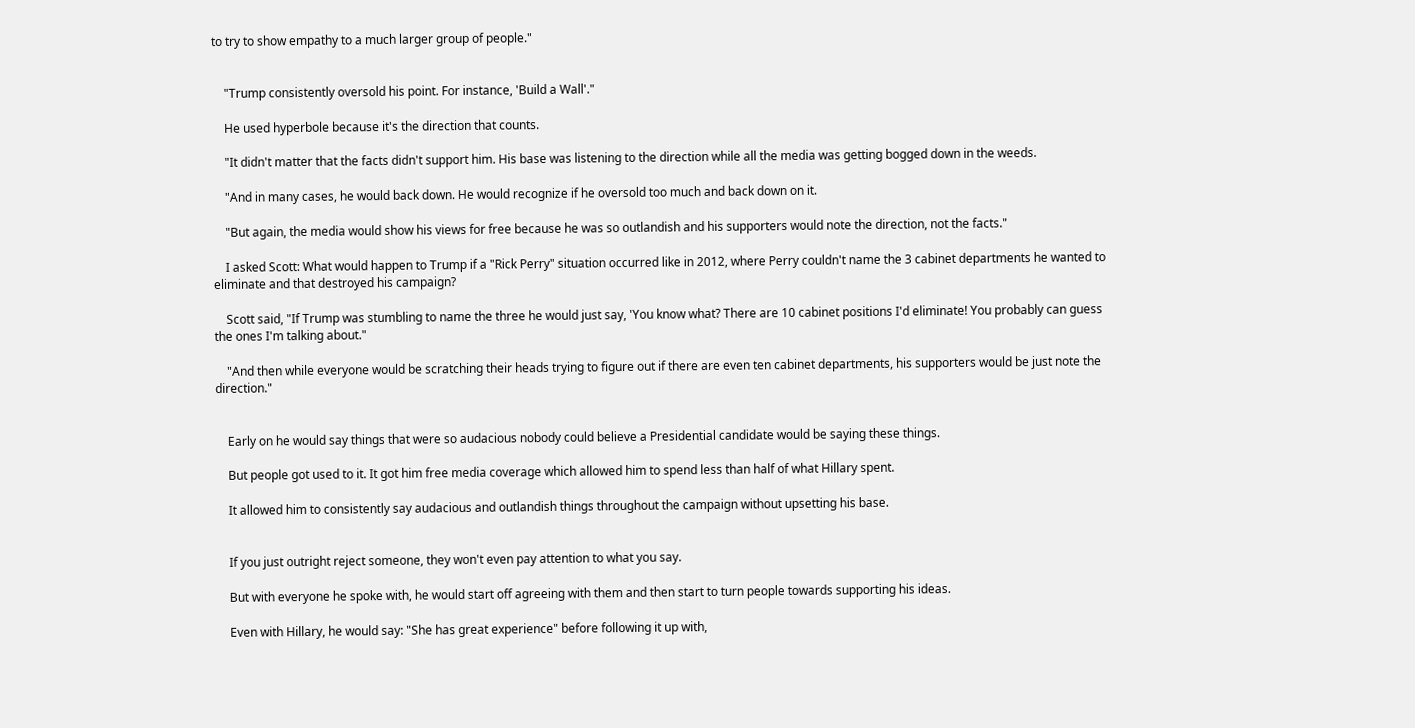to try to show empathy to a much larger group of people."


    "Trump consistently oversold his point. For instance, 'Build a Wall'."

    He used hyperbole because it's the direction that counts.

    "It didn't matter that the facts didn't support him. His base was listening to the direction while all the media was getting bogged down in the weeds.

    "And in many cases, he would back down. He would recognize if he oversold too much and back down on it.

    "But again, the media would show his views for free because he was so outlandish and his supporters would note the direction, not the facts."

    I asked Scott: What would happen to Trump if a "Rick Perry" situation occurred like in 2012, where Perry couldn't name the 3 cabinet departments he wanted to eliminate and that destroyed his campaign?

    Scott said, "If Trump was stumbling to name the three he would just say, 'You know what? There are 10 cabinet positions I'd eliminate! You probably can guess the ones I'm talking about."

    "And then while everyone would be scratching their heads trying to figure out if there are even ten cabinet departments, his supporters would be just note the direction."


    Early on he would say things that were so audacious nobody could believe a Presidential candidate would be saying these things.

    But people got used to it. It got him free media coverage which allowed him to spend less than half of what Hillary spent.

    It allowed him to consistently say audacious and outlandish things throughout the campaign without upsetting his base.


    If you just outright reject someone, they won't even pay attention to what you say.

    But with everyone he spoke with, he would start off agreeing with them and then start to turn people towards supporting his ideas.

    Even with Hillary, he would say: "She has great experience" before following it up with,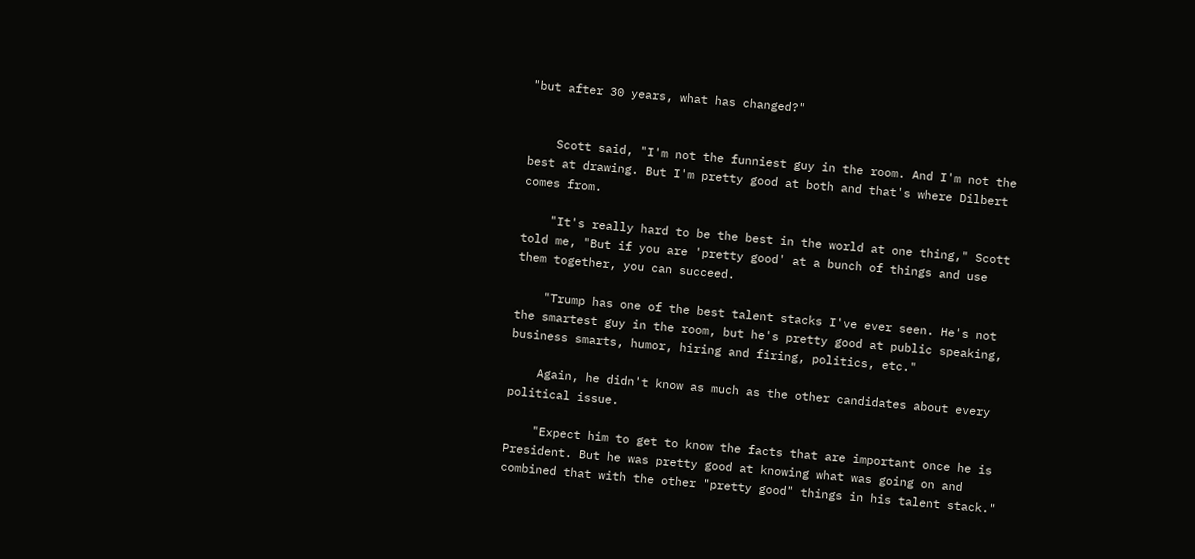"but after 30 years, what has changed?"


    Scott said, "I'm not the funniest guy in the room. And I'm not the best at drawing. But I'm pretty good at both and that's where Dilbert comes from.

    "It's really hard to be the best in the world at one thing," Scott told me, "But if you are 'pretty good' at a bunch of things and use them together, you can succeed.

    "Trump has one of the best talent stacks I've ever seen. He's not the smartest guy in the room, but he's pretty good at public speaking, business smarts, humor, hiring and firing, politics, etc."

    Again, he didn't know as much as the other candidates about every political issue.

    "Expect him to get to know the facts that are important once he is President. But he was pretty good at knowing what was going on and combined that with the other "pretty good" things in his talent stack."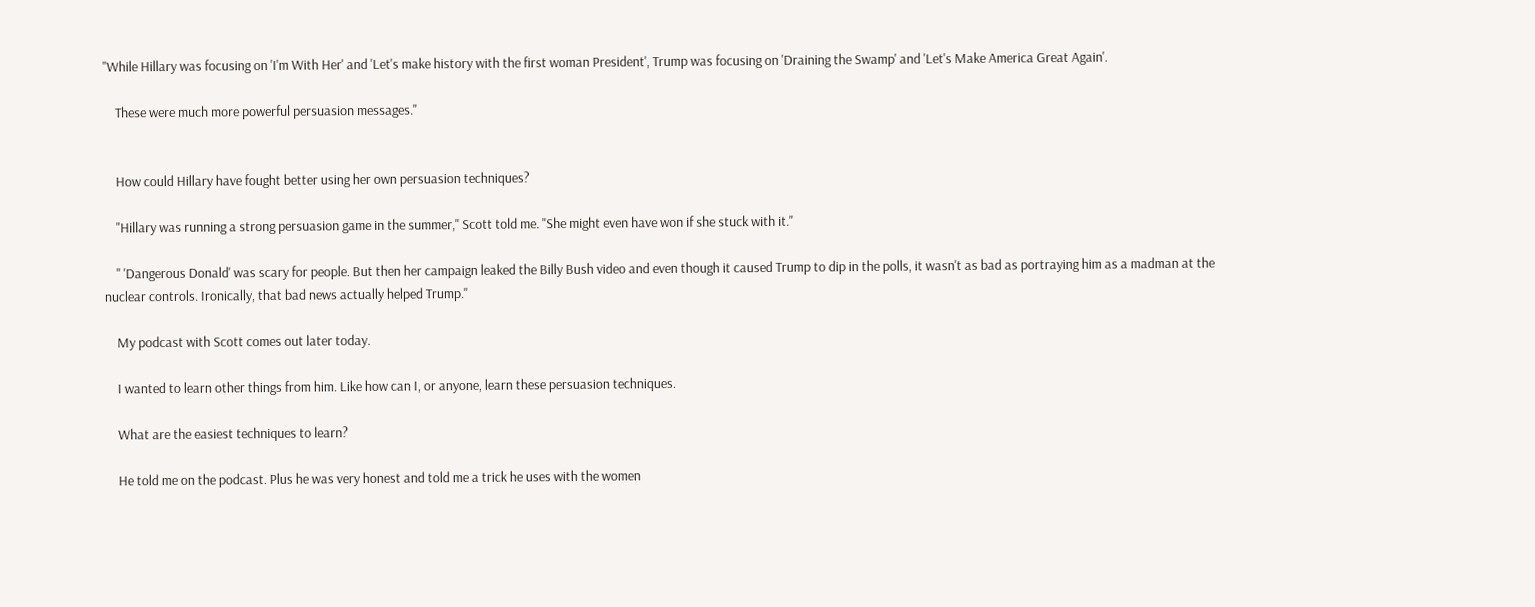"While Hillary was focusing on 'I'm With Her' and 'Let's make history with the first woman President', Trump was focusing on 'Draining the Swamp' and 'Let's Make America Great Again'.

    These were much more powerful persuasion messages."


    How could Hillary have fought better using her own persuasion techniques?

    "Hillary was running a strong persuasion game in the summer," Scott told me. "She might even have won if she stuck with it."

    " 'Dangerous Donald' was scary for people. But then her campaign leaked the Billy Bush video and even though it caused Trump to dip in the polls, it wasn't as bad as portraying him as a madman at the nuclear controls. Ironically, that bad news actually helped Trump."

    My podcast with Scott comes out later today.

    I wanted to learn other things from him. Like how can I, or anyone, learn these persuasion techniques.

    What are the easiest techniques to learn?

    He told me on the podcast. Plus he was very honest and told me a trick he uses with the women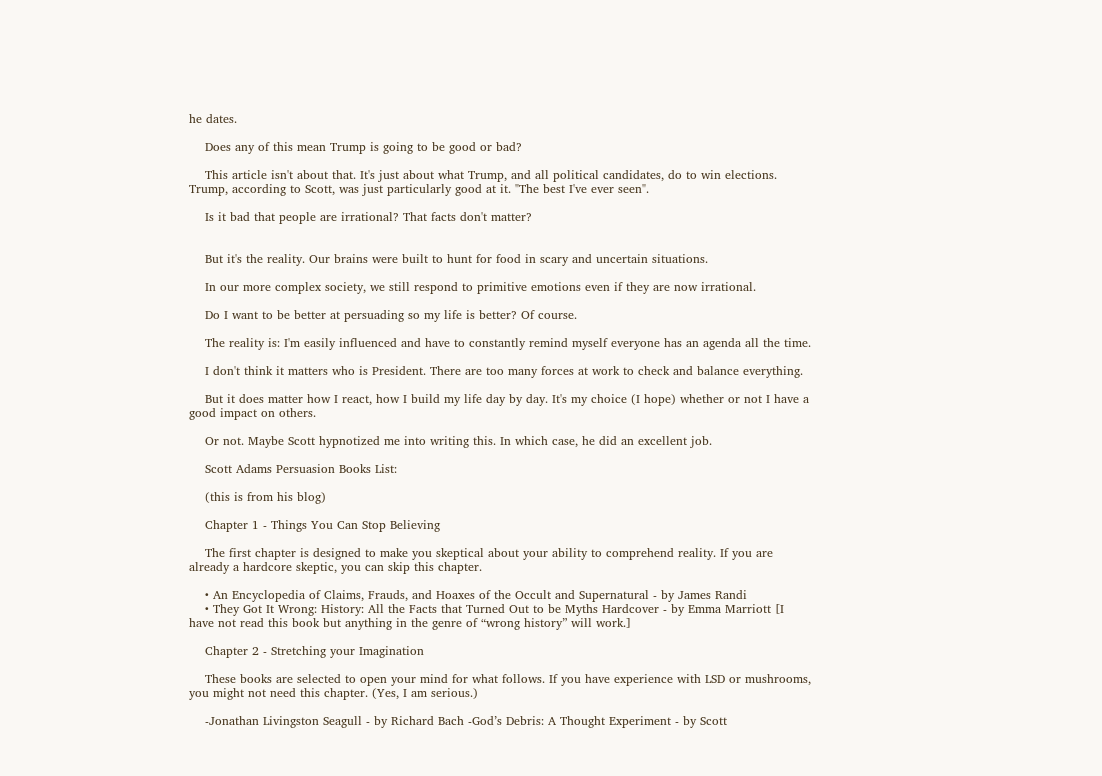he dates.

    Does any of this mean Trump is going to be good or bad?

    This article isn't about that. It's just about what Trump, and all political candidates, do to win elections. Trump, according to Scott, was just particularly good at it. "The best I've ever seen".

    Is it bad that people are irrational? That facts don't matter?


    But it's the reality. Our brains were built to hunt for food in scary and uncertain situations.

    In our more complex society, we still respond to primitive emotions even if they are now irrational.

    Do I want to be better at persuading so my life is better? Of course.

    The reality is: I'm easily influenced and have to constantly remind myself everyone has an agenda all the time.

    I don't think it matters who is President. There are too many forces at work to check and balance everything.

    But it does matter how I react, how I build my life day by day. It's my choice (I hope) whether or not I have a good impact on others.

    Or not. Maybe Scott hypnotized me into writing this. In which case, he did an excellent job.

    Scott Adams Persuasion Books List:

    (this is from his blog)

    Chapter 1 - Things You Can Stop Believing

    The first chapter is designed to make you skeptical about your ability to comprehend reality. If you are already a hardcore skeptic, you can skip this chapter.

    • An Encyclopedia of Claims, Frauds, and Hoaxes of the Occult and Supernatural - by James Randi
    • They Got It Wrong: History: All the Facts that Turned Out to be Myths Hardcover - by Emma Marriott [I have not read this book but anything in the genre of “wrong history” will work.]

    Chapter 2 - Stretching your Imagination

    These books are selected to open your mind for what follows. If you have experience with LSD or mushrooms, you might not need this chapter. (Yes, I am serious.)

    -Jonathan Livingston Seagull - by Richard Bach -God’s Debris: A Thought Experiment - by Scott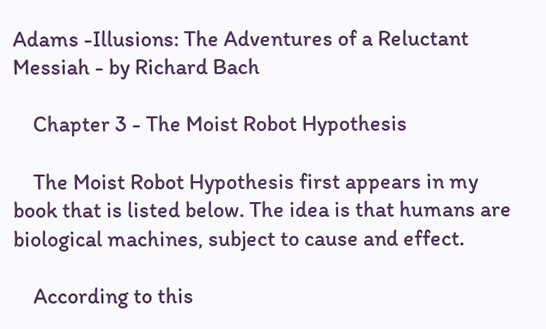Adams -Illusions: The Adventures of a Reluctant Messiah - by Richard Bach

    Chapter 3 - The Moist Robot Hypothesis

    The Moist Robot Hypothesis first appears in my book that is listed below. The idea is that humans are biological machines, subject to cause and effect.

    According to this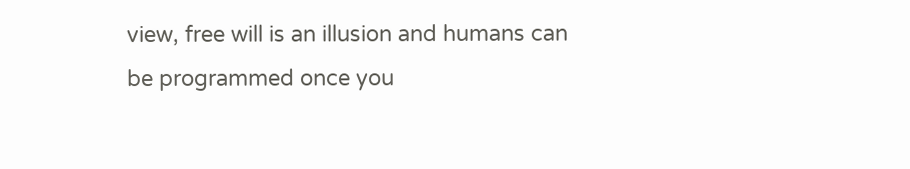view, free will is an illusion and humans can be programmed once you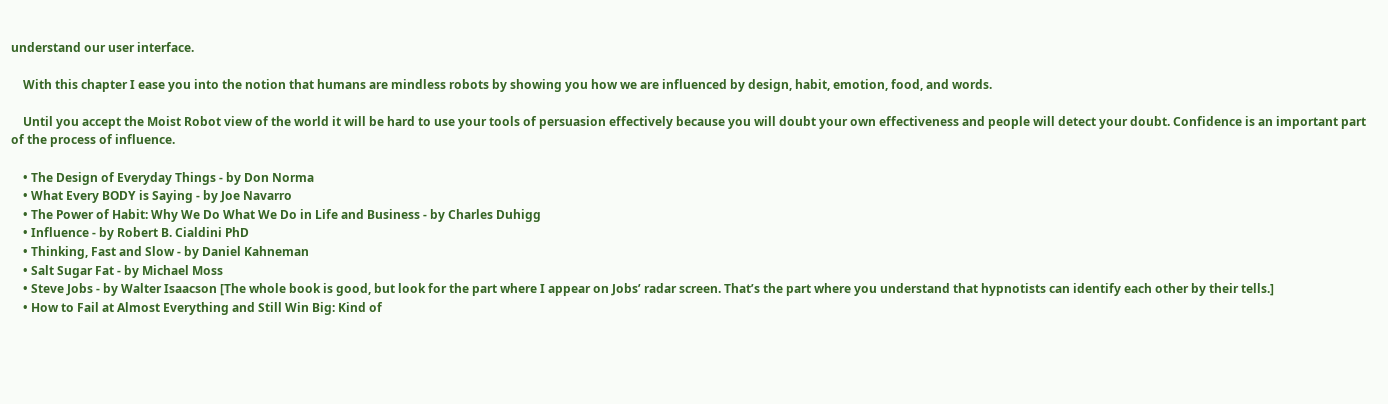understand our user interface.

    With this chapter I ease you into the notion that humans are mindless robots by showing you how we are influenced by design, habit, emotion, food, and words.

    Until you accept the Moist Robot view of the world it will be hard to use your tools of persuasion effectively because you will doubt your own effectiveness and people will detect your doubt. Confidence is an important part of the process of influence.

    • The Design of Everyday Things - by Don Norma
    • What Every BODY is Saying - by Joe Navarro
    • The Power of Habit: Why We Do What We Do in Life and Business - by Charles Duhigg
    • Influence - by Robert B. Cialdini PhD
    • Thinking, Fast and Slow - by Daniel Kahneman
    • Salt Sugar Fat - by Michael Moss
    • Steve Jobs - by Walter Isaacson [The whole book is good, but look for the part where I appear on Jobs’ radar screen. That’s the part where you understand that hypnotists can identify each other by their tells.]
    • How to Fail at Almost Everything and Still Win Big: Kind of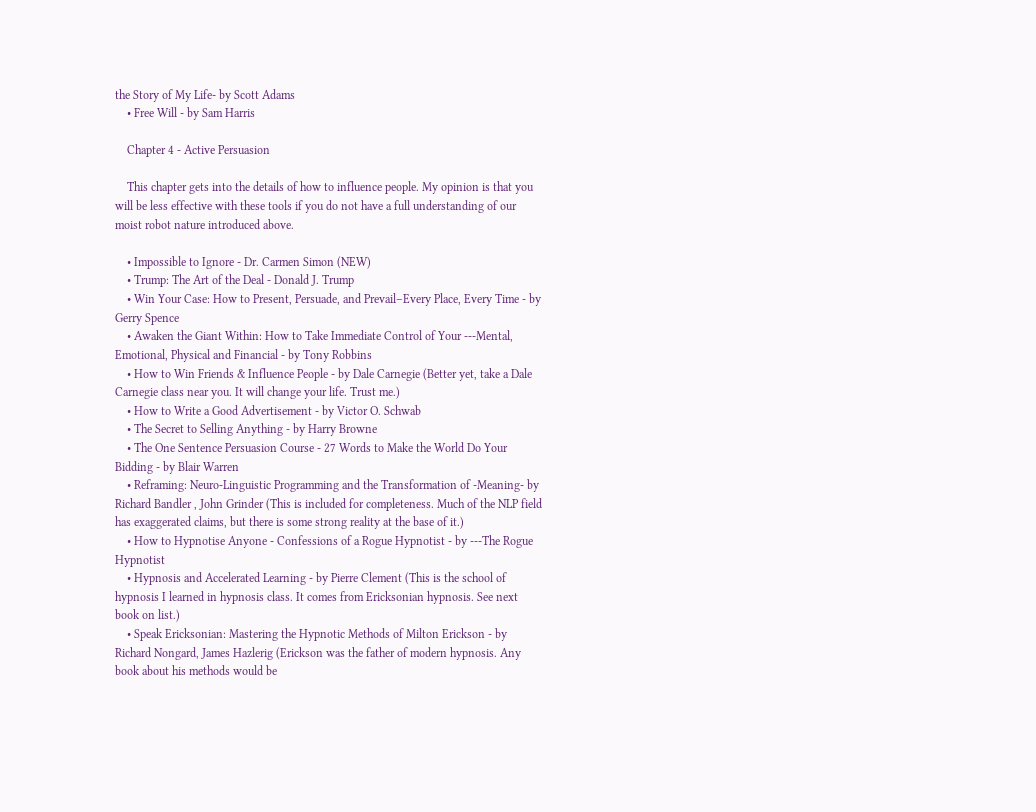the Story of My Life- by Scott Adams
    • Free Will - by Sam Harris

    Chapter 4 - Active Persuasion

    This chapter gets into the details of how to influence people. My opinion is that you will be less effective with these tools if you do not have a full understanding of our moist robot nature introduced above.

    • Impossible to Ignore - Dr. Carmen Simon (NEW)
    • Trump: The Art of the Deal - Donald J. Trump
    • Win Your Case: How to Present, Persuade, and Prevail–Every Place, Every Time - by Gerry Spence
    • Awaken the Giant Within: How to Take Immediate Control of Your ---Mental, Emotional, Physical and Financial - by Tony Robbins
    • How to Win Friends & Influence People - by Dale Carnegie (Better yet, take a Dale Carnegie class near you. It will change your life. Trust me.)
    • How to Write a Good Advertisement - by Victor O. Schwab
    • The Secret to Selling Anything - by Harry Browne
    • The One Sentence Persuasion Course - 27 Words to Make the World Do Your Bidding - by Blair Warren
    • Reframing: Neuro-Linguistic Programming and the Transformation of -Meaning- by Richard Bandler , John Grinder (This is included for completeness. Much of the NLP field has exaggerated claims, but there is some strong reality at the base of it.)
    • How to Hypnotise Anyone - Confessions of a Rogue Hypnotist - by ---The Rogue Hypnotist
    • Hypnosis and Accelerated Learning - by Pierre Clement (This is the school of hypnosis I learned in hypnosis class. It comes from Ericksonian hypnosis. See next book on list.)
    • Speak Ericksonian: Mastering the Hypnotic Methods of Milton Erickson - by Richard Nongard, James Hazlerig (Erickson was the father of modern hypnosis. Any book about his methods would be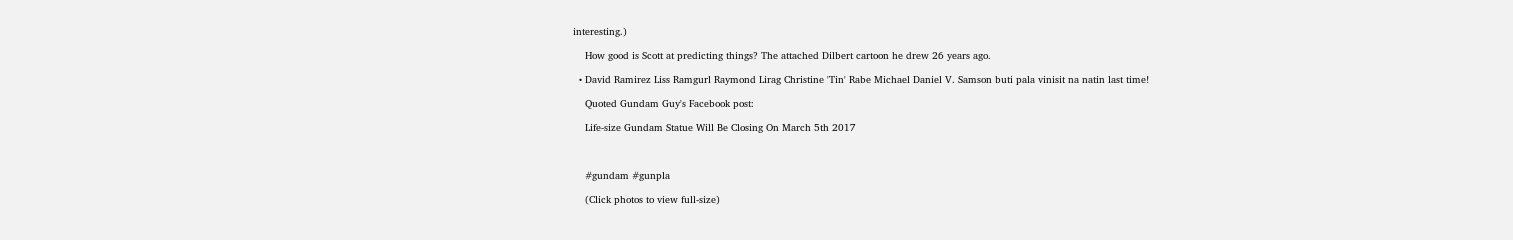interesting.)

    How good is Scott at predicting things? The attached Dilbert cartoon he drew 26 years ago.

  • David Ramirez Liss Ramgurl Raymond Lirag Christine 'Tin' Rabe Michael Daniel V. Samson buti pala vinisit na natin last time!

    Quoted Gundam Guy's Facebook post:

    Life-size Gundam Statue Will Be Closing On March 5th 2017



    #gundam #gunpla

    (Click photos to view full-size)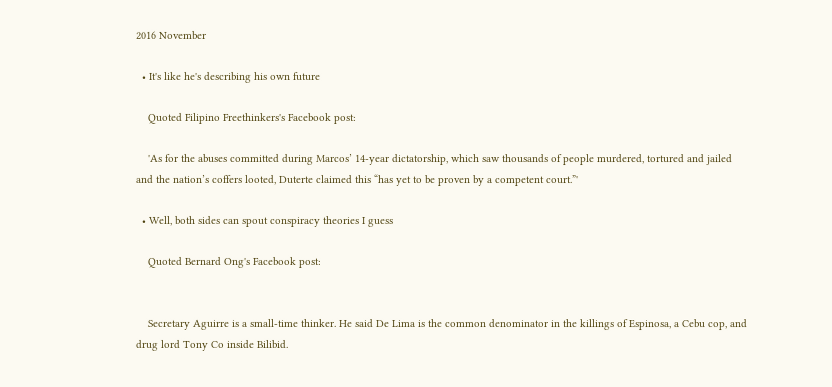2016 November

  • It's like he's describing his own future

    Quoted Filipino Freethinkers's Facebook post:

    'As for the abuses committed during Marcos’ 14-year dictatorship, which saw thousands of people murdered, tortured and jailed and the nation’s coffers looted, Duterte claimed this “has yet to be proven by a competent court.”'

  • Well, both sides can spout conspiracy theories I guess

    Quoted Bernard Ong's Facebook post:


    Secretary Aguirre is a small-time thinker. He said De Lima is the common denominator in the killings of Espinosa, a Cebu cop, and drug lord Tony Co inside Bilibid.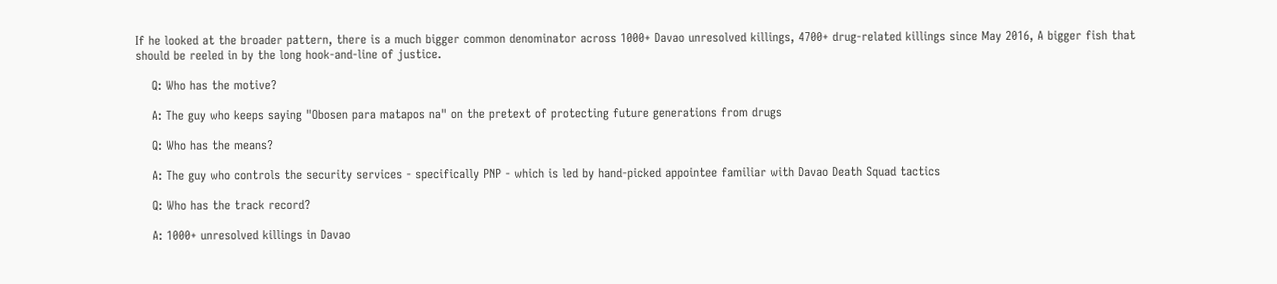If he looked at the broader pattern, there is a much bigger common denominator across 1000+ Davao unresolved killings, 4700+ drug-related killings since May 2016, A bigger fish that should be reeled in by the long hook-and-line of justice.

    Q: Who has the motive?

    A: The guy who keeps saying "Obosen para matapos na" on the pretext of protecting future generations from drugs

    Q: Who has the means?

    A: The guy who controls the security services - specifically PNP - which is led by hand-picked appointee familiar with Davao Death Squad tactics

    Q: Who has the track record?

    A: 1000+ unresolved killings in Davao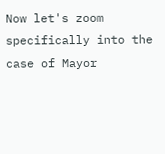Now let's zoom specifically into the case of Mayor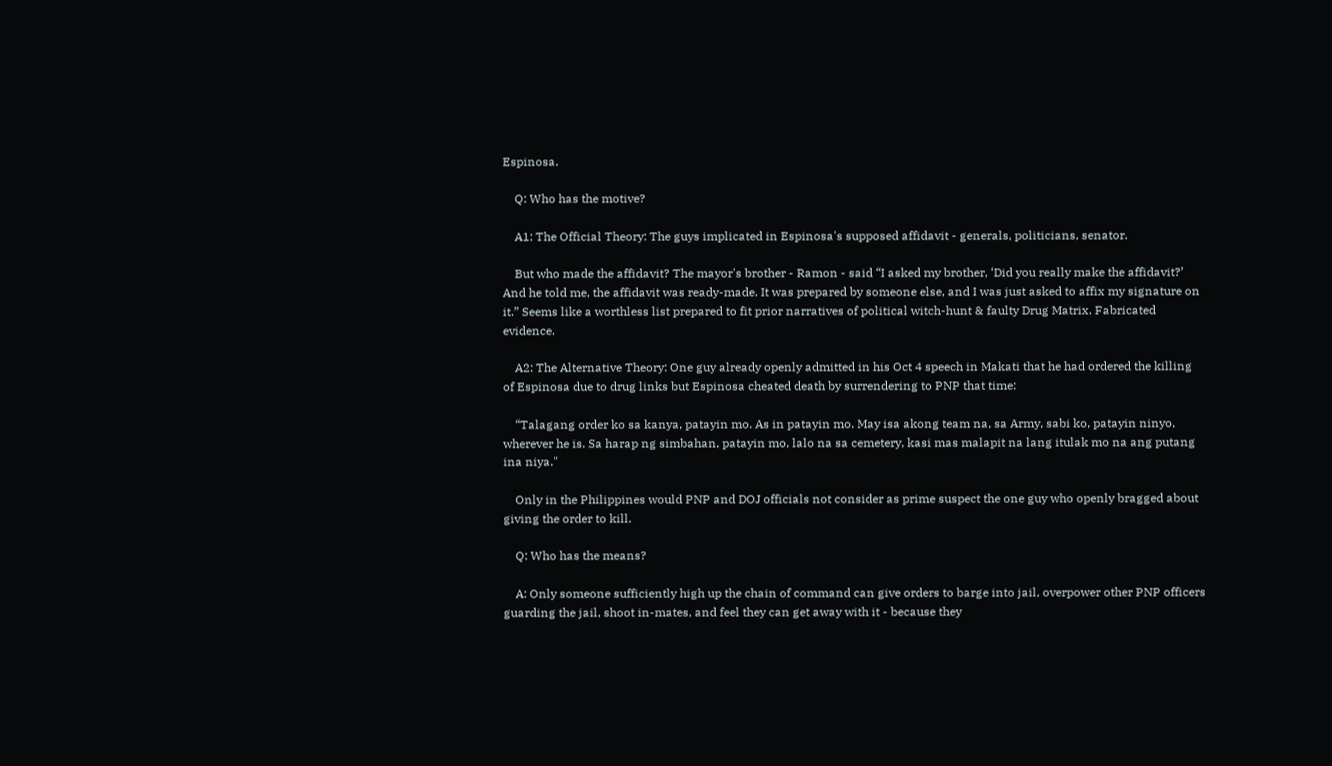Espinosa.

    Q: Who has the motive?

    A1: The Official Theory: The guys implicated in Espinosa's supposed affidavit - generals, politicians, senator.

    But who made the affidavit? The mayor's brother - Ramon - said “I asked my brother, ‘Did you really make the affidavit?’ And he told me, the affidavit was ready-made. It was prepared by someone else, and I was just asked to affix my signature on it.” Seems like a worthless list prepared to fit prior narratives of political witch-hunt & faulty Drug Matrix. Fabricated evidence.

    A2: The Alternative Theory: One guy already openly admitted in his Oct 4 speech in Makati that he had ordered the killing of Espinosa due to drug links but Espinosa cheated death by surrendering to PNP that time:

    “Talagang order ko sa kanya, patayin mo. As in patayin mo. May isa akong team na, sa Army, sabi ko, patayin ninyo, wherever he is. Sa harap ng simbahan, patayin mo, lalo na sa cemetery, kasi mas malapit na lang itulak mo na ang putang ina niya."

    Only in the Philippines would PNP and DOJ officials not consider as prime suspect the one guy who openly bragged about giving the order to kill.

    Q: Who has the means?

    A: Only someone sufficiently high up the chain of command can give orders to barge into jail, overpower other PNP officers guarding the jail, shoot in-mates, and feel they can get away with it - because they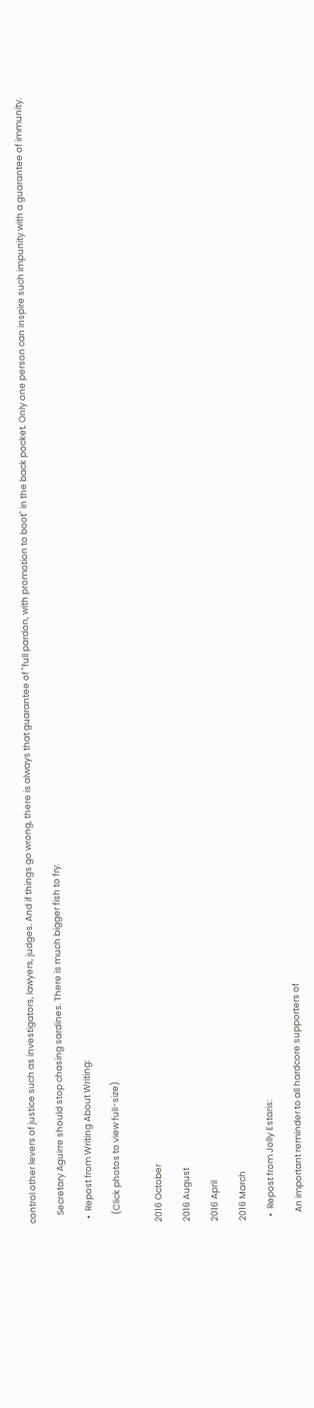control other levers of justice such as investigators, lawyers, judges. And if things go wrong, there is always that guarantee of "full pardon, with promotion to boot" in the back pocket. Only one person can inspire such impunity with a guarantee of immunity.

    Secretary Aguirre should stop chasing sardines. There is much bigger fish to fry.

  •  Repost from Writing About Writing:

    (Click photos to view full-size)


2016 October

2016 August

2016 April

2016 March

  •  Repost from Jolly Estaris:

    An important reminder to all hardcore supporters of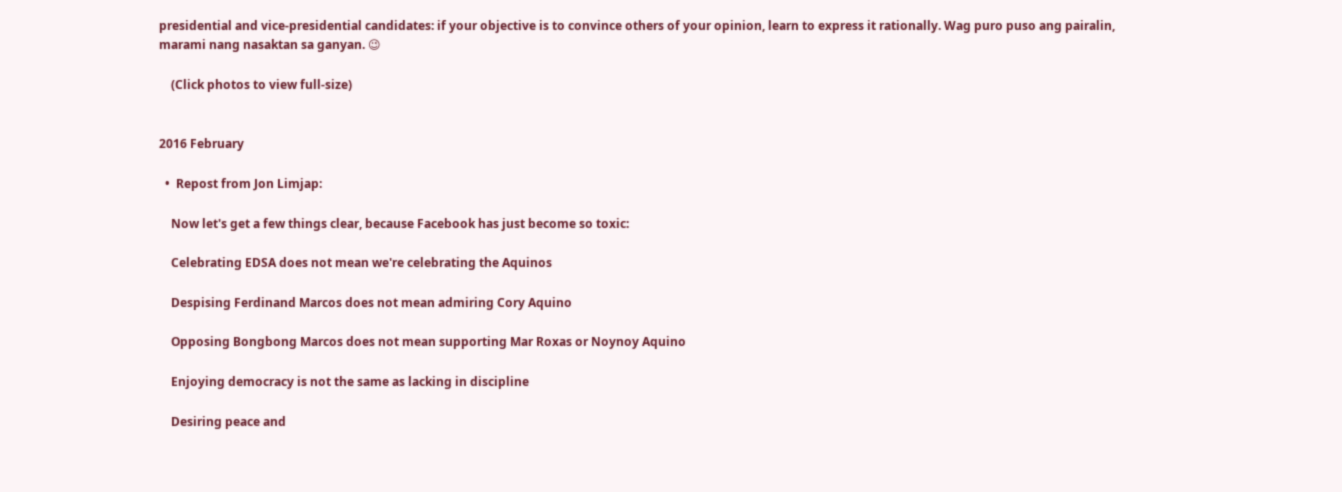presidential and vice-presidential candidates: if your objective is to convince others of your opinion, learn to express it rationally. Wag puro puso ang pairalin, marami nang nasaktan sa ganyan. 😉

    (Click photos to view full-size)


2016 February

  •  Repost from Jon Limjap:

    Now let's get a few things clear, because Facebook has just become so toxic:

    Celebrating EDSA does not mean we're celebrating the Aquinos

    Despising Ferdinand Marcos does not mean admiring Cory Aquino

    Opposing Bongbong Marcos does not mean supporting Mar Roxas or Noynoy Aquino

    Enjoying democracy is not the same as lacking in discipline

    Desiring peace and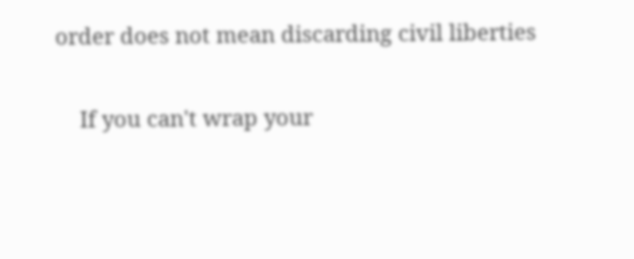order does not mean discarding civil liberties

    If you can't wrap your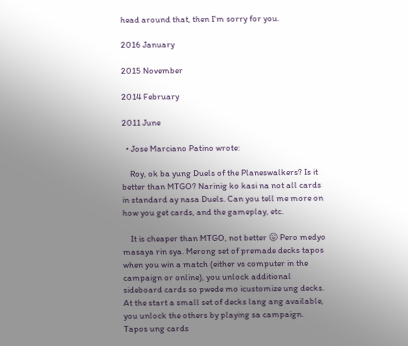head around that, then I'm sorry for you.

2016 January

2015 November

2014 February

2011 June

  • Jose Marciano Patino wrote:

    Roy, ok ba yung Duels of the Planeswalkers? Is it better than MTGO? Narinig ko kasi na not all cards in standard ay nasa Duels. Can you tell me more on how you get cards, and the gameplay, etc.

    It is cheaper than MTGO, not better 😛 Pero medyo masaya rin sya. Merong set of premade decks tapos when you win a match (either vs computer in the campaign or online), you unlock additional sideboard cards so pwede mo icustomize ung decks. At the start a small set of decks lang ang available, you unlock the others by playing sa campaign. Tapos ung cards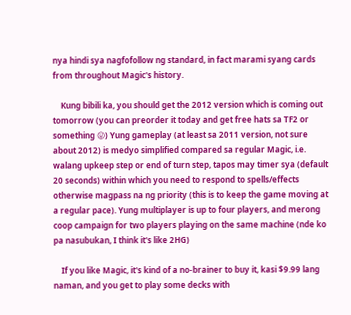nya hindi sya nagfofollow ng standard, in fact marami syang cards from throughout Magic's history.

    Kung bibili ka, you should get the 2012 version which is coming out tomorrow (you can preorder it today and get free hats sa TF2 or something 😛) Yung gameplay (at least sa 2011 version, not sure about 2012) is medyo simplified compared sa regular Magic, i.e. walang upkeep step or end of turn step, tapos may timer sya (default 20 seconds) within which you need to respond to spells/effects otherwise magpass na ng priority (this is to keep the game moving at a regular pace). Yung multiplayer is up to four players, and merong coop campaign for two players playing on the same machine (nde ko pa nasubukan, I think it's like 2HG)

    If you like Magic, it's kind of a no-brainer to buy it, kasi $9.99 lang naman, and you get to play some decks with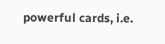powerful cards, i.e.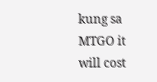kung sa MTGO it will cost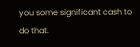you some significant cash to do that.